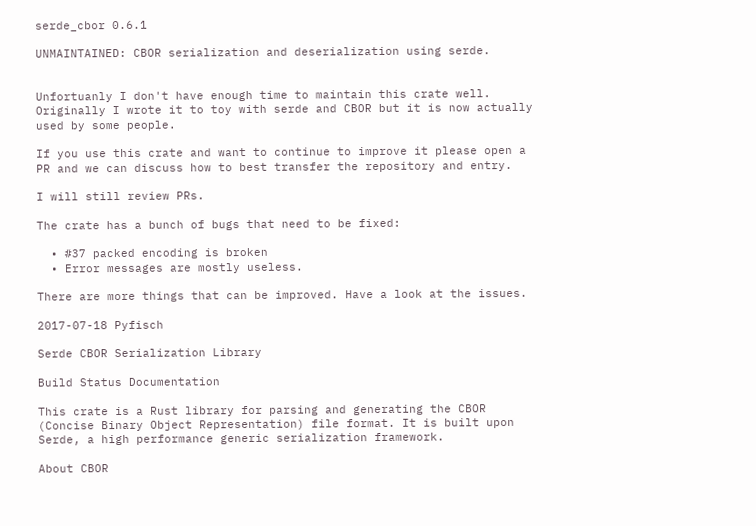serde_cbor 0.6.1

UNMAINTAINED: CBOR serialization and deserialization using serde.


Unfortuanly I don't have enough time to maintain this crate well. Originally I wrote it to toy with serde and CBOR but it is now actually used by some people.

If you use this crate and want to continue to improve it please open a PR and we can discuss how to best transfer the repository and entry.

I will still review PRs.

The crate has a bunch of bugs that need to be fixed:

  • #37 packed encoding is broken
  • Error messages are mostly useless.

There are more things that can be improved. Have a look at the issues.

2017-07-18 Pyfisch

Serde CBOR Serialization Library

Build Status Documentation

This crate is a Rust library for parsing and generating the CBOR (Concise Binary Object Representation) file format. It is built upon Serde, a high performance generic serialization framework.

About CBOR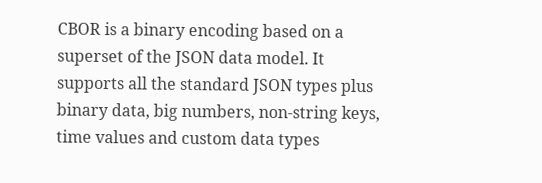CBOR is a binary encoding based on a superset of the JSON data model. It supports all the standard JSON types plus binary data, big numbers, non-string keys, time values and custom data types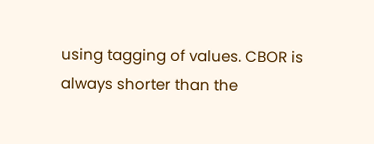using tagging of values. CBOR is always shorter than the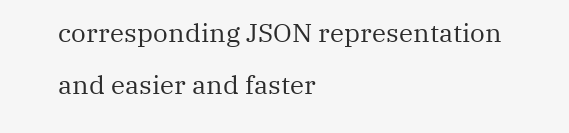corresponding JSON representation and easier and faster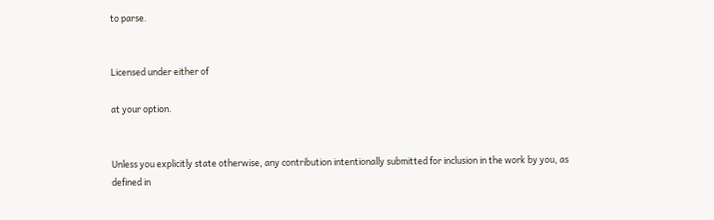to parse.


Licensed under either of

at your option.


Unless you explicitly state otherwise, any contribution intentionally submitted for inclusion in the work by you, as defined in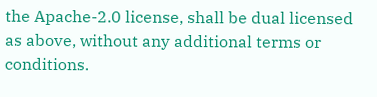the Apache-2.0 license, shall be dual licensed as above, without any additional terms or conditions.